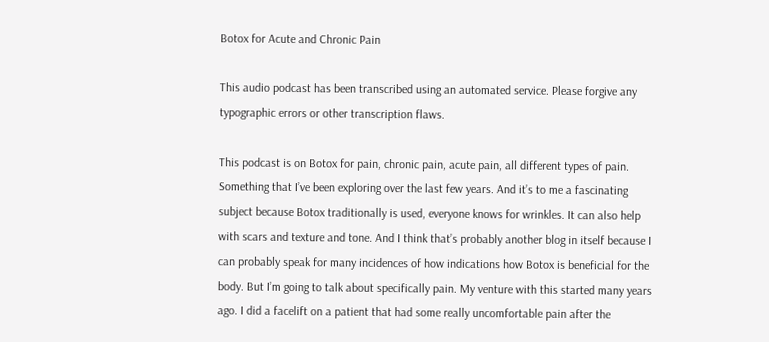Botox for Acute and Chronic Pain

This audio podcast has been transcribed using an automated service. Please forgive any typographic errors or other transcription flaws.

This podcast is on Botox for pain, chronic pain, acute pain, all different types of pain. Something that I’ve been exploring over the last few years. And it’s to me a fascinating subject because Botox traditionally is used, everyone knows for wrinkles. It can also help with scars and texture and tone. And I think that’s probably another blog in itself because I can probably speak for many incidences of how indications how Botox is beneficial for the body. But I’m going to talk about specifically pain. My venture with this started many years ago. I did a facelift on a patient that had some really uncomfortable pain after the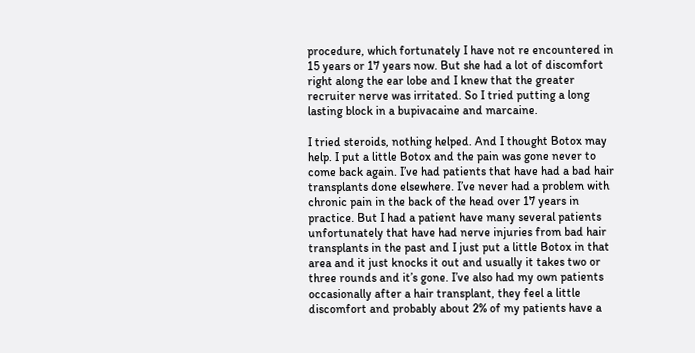procedure, which fortunately I have not re encountered in 15 years or 17 years now. But she had a lot of discomfort right along the ear lobe and I knew that the greater recruiter nerve was irritated. So I tried putting a long lasting block in a bupivacaine and marcaine.

I tried steroids, nothing helped. And I thought Botox may help. I put a little Botox and the pain was gone never to come back again. I’ve had patients that have had a bad hair transplants done elsewhere. I’ve never had a problem with chronic pain in the back of the head over 17 years in practice. But I had a patient have many several patients unfortunately that have had nerve injuries from bad hair transplants in the past and I just put a little Botox in that area and it just knocks it out and usually it takes two or three rounds and it’s gone. I’ve also had my own patients occasionally after a hair transplant, they feel a little discomfort and probably about 2% of my patients have a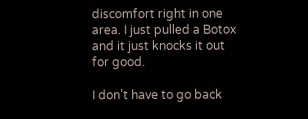discomfort right in one area. I just pulled a Botox and it just knocks it out for good.

I don’t have to go back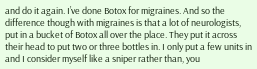and do it again. I’ve done Botox for migraines. And so the difference though with migraines is that a lot of neurologists, put in a bucket of Botox all over the place. They put it across their head to put two or three bottles in. I only put a few units in and I consider myself like a sniper rather than, you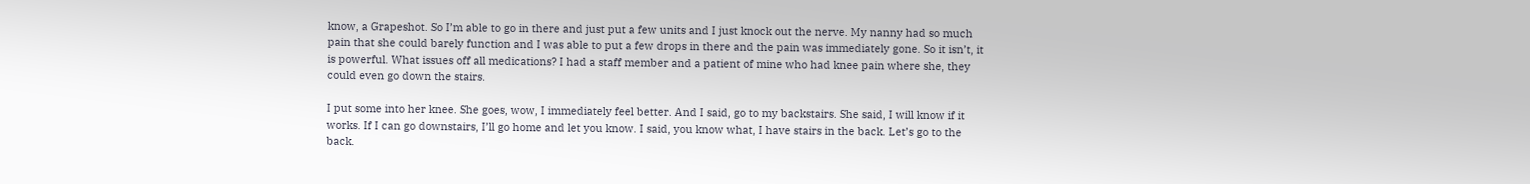know, a Grapeshot. So I’m able to go in there and just put a few units and I just knock out the nerve. My nanny had so much pain that she could barely function and I was able to put a few drops in there and the pain was immediately gone. So it isn’t, it is powerful. What issues off all medications? I had a staff member and a patient of mine who had knee pain where she, they could even go down the stairs.

I put some into her knee. She goes, wow, I immediately feel better. And I said, go to my backstairs. She said, I will know if it works. If I can go downstairs, I’ll go home and let you know. I said, you know what, I have stairs in the back. Let’s go to the back.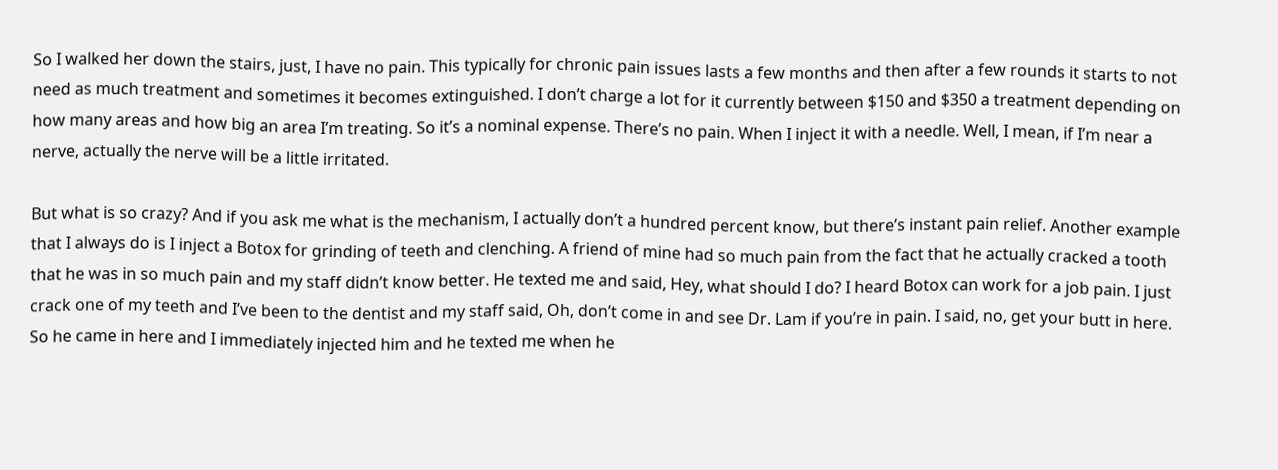So I walked her down the stairs, just, I have no pain. This typically for chronic pain issues lasts a few months and then after a few rounds it starts to not need as much treatment and sometimes it becomes extinguished. I don’t charge a lot for it currently between $150 and $350 a treatment depending on how many areas and how big an area I’m treating. So it’s a nominal expense. There’s no pain. When I inject it with a needle. Well, I mean, if I’m near a nerve, actually the nerve will be a little irritated.

But what is so crazy? And if you ask me what is the mechanism, I actually don’t a hundred percent know, but there’s instant pain relief. Another example that I always do is I inject a Botox for grinding of teeth and clenching. A friend of mine had so much pain from the fact that he actually cracked a tooth that he was in so much pain and my staff didn’t know better. He texted me and said, Hey, what should I do? I heard Botox can work for a job pain. I just crack one of my teeth and I’ve been to the dentist and my staff said, Oh, don’t come in and see Dr. Lam if you’re in pain. I said, no, get your butt in here. So he came in here and I immediately injected him and he texted me when he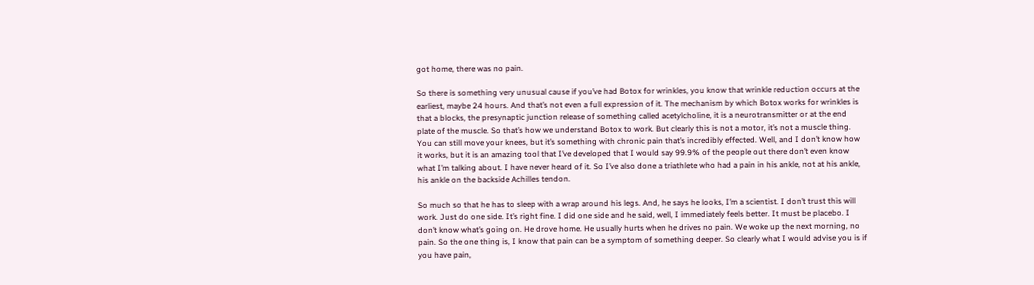got home, there was no pain.

So there is something very unusual cause if you’ve had Botox for wrinkles, you know that wrinkle reduction occurs at the earliest, maybe 24 hours. And that’s not even a full expression of it. The mechanism by which Botox works for wrinkles is that a blocks, the presynaptic junction release of something called acetylcholine, it is a neurotransmitter or at the end plate of the muscle. So that’s how we understand Botox to work. But clearly this is not a motor, it’s not a muscle thing. You can still move your knees, but it’s something with chronic pain that’s incredibly effected. Well, and I don’t know how it works, but it is an amazing tool that I’ve developed that I would say 99.9% of the people out there don’t even know what I’m talking about. I have never heard of it. So I’ve also done a triathlete who had a pain in his ankle, not at his ankle, his ankle on the backside Achilles tendon.

So much so that he has to sleep with a wrap around his legs. And, he says he looks, I’m a scientist. I don’t trust this will work. Just do one side. It’s right fine. I did one side and he said, well, I immediately feels better. It must be placebo. I don’t know what’s going on. He drove home. He usually hurts when he drives no pain. We woke up the next morning, no pain. So the one thing is, I know that pain can be a symptom of something deeper. So clearly what I would advise you is if you have pain,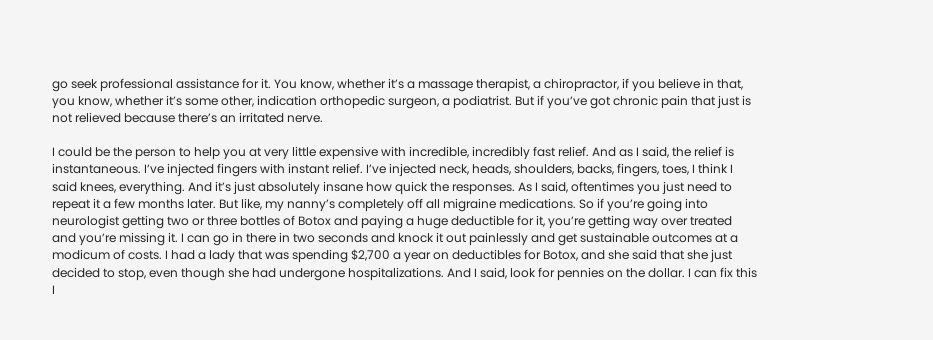go seek professional assistance for it. You know, whether it’s a massage therapist, a chiropractor, if you believe in that, you know, whether it’s some other, indication orthopedic surgeon, a podiatrist. But if you’ve got chronic pain that just is not relieved because there’s an irritated nerve.

I could be the person to help you at very little expensive with incredible, incredibly fast relief. And as I said, the relief is instantaneous. I’ve injected fingers with instant relief. I’ve injected neck, heads, shoulders, backs, fingers, toes, I think I said knees, everything. And it’s just absolutely insane how quick the responses. As I said, oftentimes you just need to repeat it a few months later. But like, my nanny’s completely off all migraine medications. So if you’re going into neurologist getting two or three bottles of Botox and paying a huge deductible for it, you’re getting way over treated and you’re missing it. I can go in there in two seconds and knock it out painlessly and get sustainable outcomes at a modicum of costs. I had a lady that was spending $2,700 a year on deductibles for Botox, and she said that she just decided to stop, even though she had undergone hospitalizations. And I said, look for pennies on the dollar. I can fix this I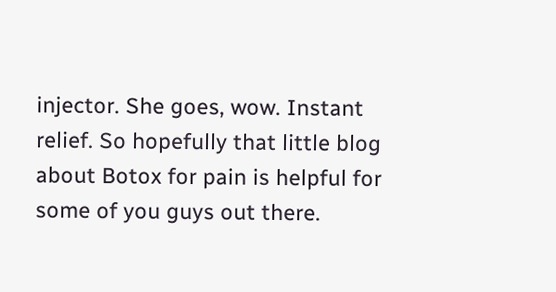injector. She goes, wow. Instant relief. So hopefully that little blog about Botox for pain is helpful for some of you guys out there.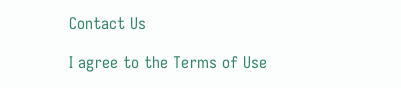Contact Us

I agree to the Terms of Use